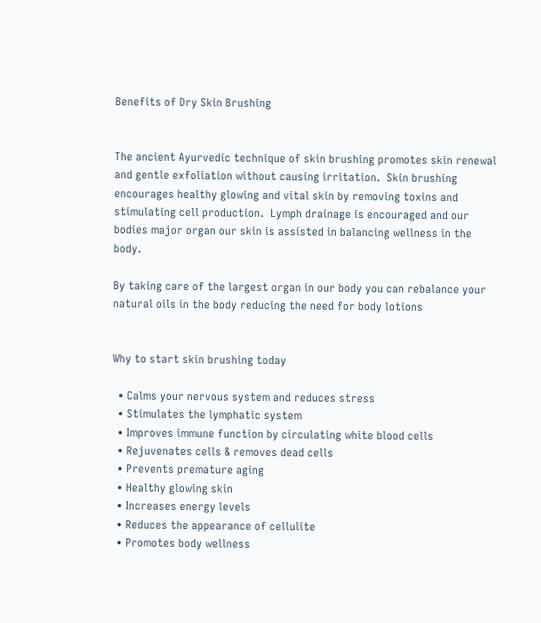Benefits of Dry Skin Brushing


The ancient Ayurvedic technique of skin brushing promotes skin renewal and gentle exfoliation without causing irritation.  Skin brushing encourages healthy glowing and vital skin by removing toxins and stimulating cell production.  Lymph drainage is encouraged and our bodies major organ our skin is assisted in balancing wellness in the body.

By taking care of the largest organ in our body you can rebalance your natural oils in the body reducing the need for body lotions


Why to start skin brushing today

  • Calms your nervous system and reduces stress
  • Stimulates the lymphatic system
  • Improves immune function by circulating white blood cells
  • Rejuvenates cells & removes dead cells
  • Prevents premature aging
  • Healthy glowing skin
  • Increases energy levels
  • Reduces the appearance of cellulite
  • Promotes body wellness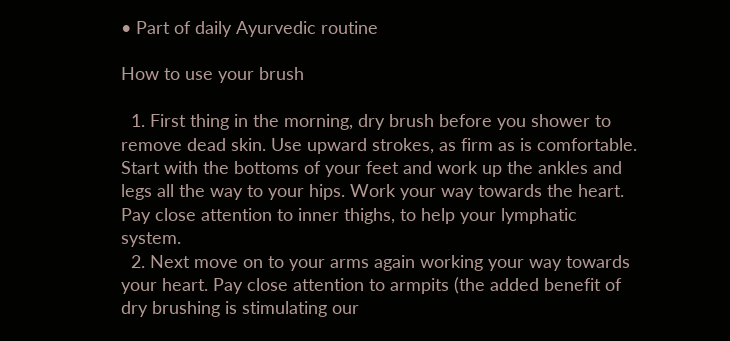• Part of daily Ayurvedic routine

How to use your brush

  1. First thing in the morning, dry brush before you shower to remove dead skin. Use upward strokes, as firm as is comfortable. Start with the bottoms of your feet and work up the ankles and legs all the way to your hips. Work your way towards the heart. Pay close attention to inner thighs, to help your lymphatic system.
  2. Next move on to your arms again working your way towards your heart. Pay close attention to armpits (the added benefit of dry brushing is stimulating our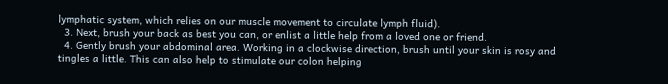lymphatic system, which relies on our muscle movement to circulate lymph fluid).
  3. Next, brush your back as best you can, or enlist a little help from a loved one or friend.
  4. Gently brush your abdominal area. Working in a clockwise direction, brush until your skin is rosy and tingles a little. This can also help to stimulate our colon helping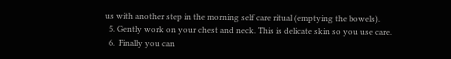us with another step in the morning self care ritual (emptying the bowels).
  5. Gently work on your chest and neck. This is delicate skin so you use care.
  6.  Finally you can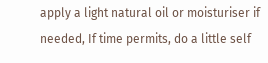apply a light natural oil or moisturiser if needed, If time permits, do a little self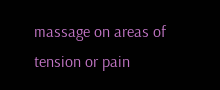massage on areas of tension or pain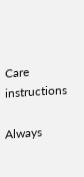Care instructions

Always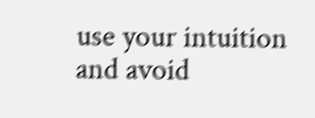use your intuition and avoid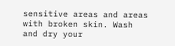sensitive areas and areas with broken skin. Wash and dry your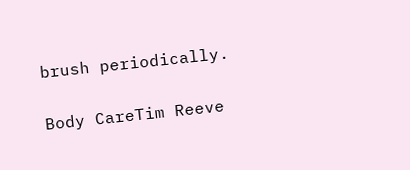brush periodically.


Body CareTim Reeve